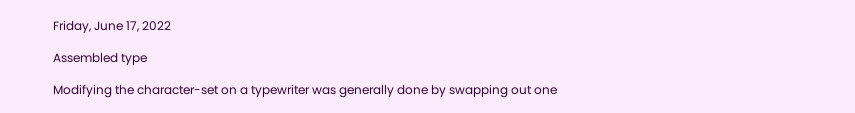Friday, June 17, 2022

Assembled type

Modifying the character-set on a typewriter was generally done by swapping out one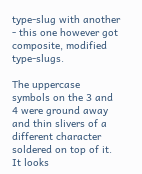type-slug with another - this one however got composite, modified type-slugs.

The uppercase symbols on the 3 and 4 were ground away and thin slivers of a different character soldered on top of it. It looks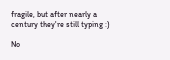fragile, but after nearly a century they're still typing :)

No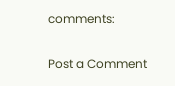comments:

Post a Comment